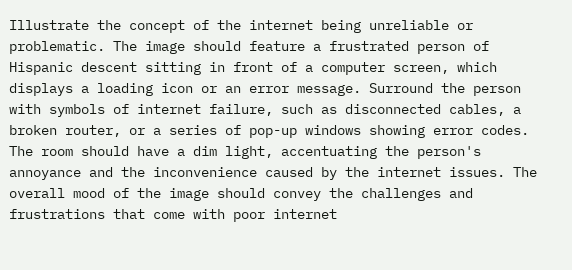Illustrate the concept of the internet being unreliable or problematic. The image should feature a frustrated person of Hispanic descent sitting in front of a computer screen, which displays a loading icon or an error message. Surround the person with symbols of internet failure, such as disconnected cables, a broken router, or a series of pop-up windows showing error codes. The room should have a dim light, accentuating the person's annoyance and the inconvenience caused by the internet issues. The overall mood of the image should convey the challenges and frustrations that come with poor internet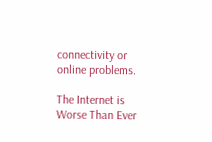connectivity or online problems.

The Internet is Worse Than Ever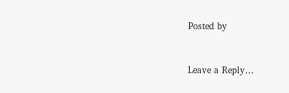Posted by



Leave a Reply…